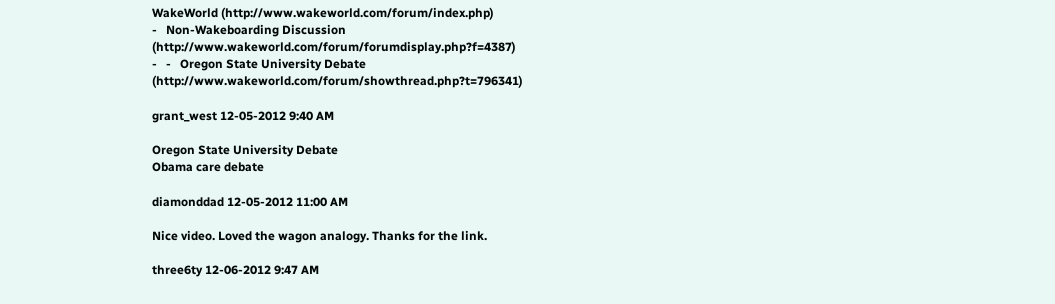WakeWorld (http://www.wakeworld.com/forum/index.php)
-   Non-Wakeboarding Discussion (http://www.wakeworld.com/forum/forumdisplay.php?f=4387)
-   -   Oregon State University Debate (http://www.wakeworld.com/forum/showthread.php?t=796341)

grant_west 12-05-2012 9:40 AM

Oregon State University Debate
Obama care debate

diamonddad 12-05-2012 11:00 AM

Nice video. Loved the wagon analogy. Thanks for the link.

three6ty 12-06-2012 9:47 AM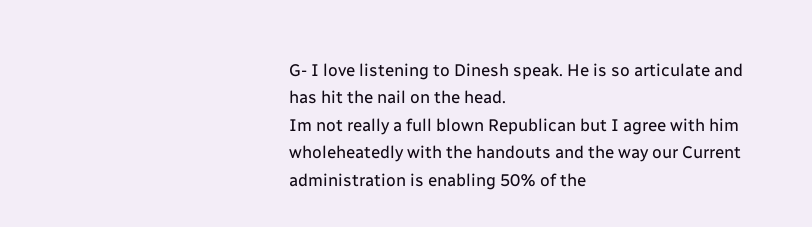G- I love listening to Dinesh speak. He is so articulate and has hit the nail on the head.
Im not really a full blown Republican but I agree with him wholeheatedly with the handouts and the way our Current administration is enabling 50% of the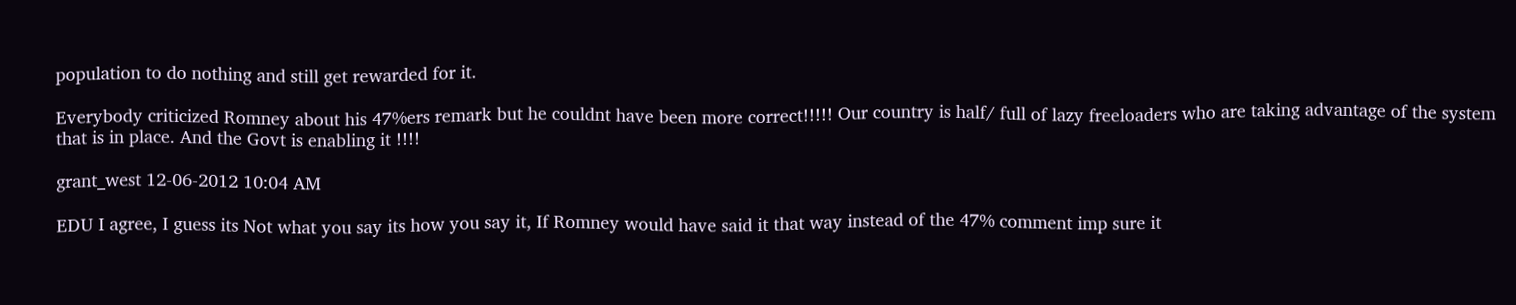population to do nothing and still get rewarded for it.

Everybody criticized Romney about his 47%ers remark but he couldnt have been more correct!!!!! Our country is half/ full of lazy freeloaders who are taking advantage of the system that is in place. And the Govt is enabling it !!!!

grant_west 12-06-2012 10:04 AM

EDU I agree, I guess its Not what you say its how you say it, If Romney would have said it that way instead of the 47% comment imp sure it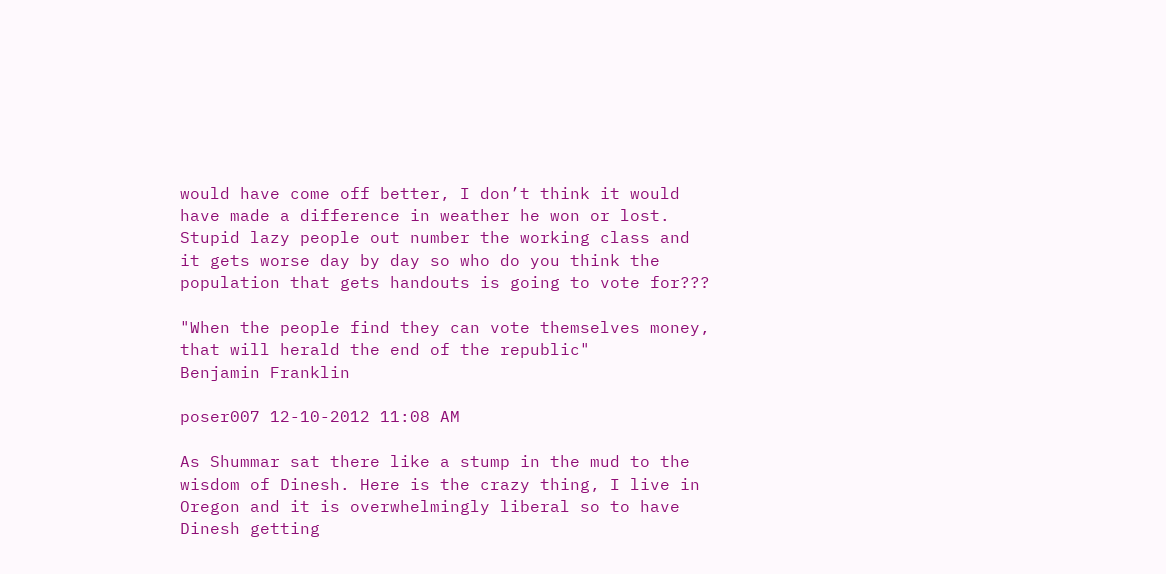would have come off better, I don’t think it would have made a difference in weather he won or lost. Stupid lazy people out number the working class and it gets worse day by day so who do you think the population that gets handouts is going to vote for???

"When the people find they can vote themselves money, that will herald the end of the republic"
Benjamin Franklin

poser007 12-10-2012 11:08 AM

As Shummar sat there like a stump in the mud to the wisdom of Dinesh. Here is the crazy thing, I live in Oregon and it is overwhelmingly liberal so to have Dinesh getting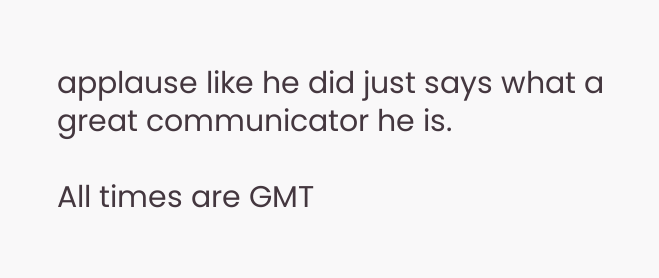applause like he did just says what a great communicator he is.

All times are GMT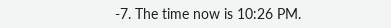-7. The time now is 10:26 PM.